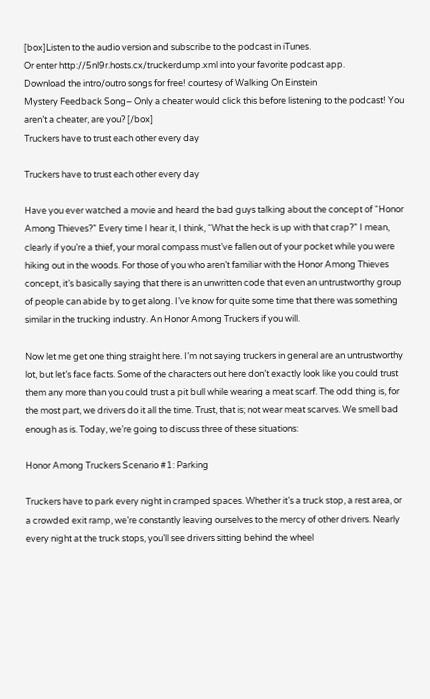[box]Listen to the audio version and subscribe to the podcast in iTunes.
Or enter http://5nl9r.hosts.cx/truckerdump.xml into your favorite podcast app.
Download the intro/outro songs for free! courtesy of Walking On Einstein
Mystery Feedback Song– Only a cheater would click this before listening to the podcast! You aren’t a cheater, are you? [/box]
Truckers have to trust each other every day

Truckers have to trust each other every day

Have you ever watched a movie and heard the bad guys talking about the concept of “Honor Among Thieves?” Every time I hear it, I think, “What the heck is up with that crap?” I mean, clearly if you’re a thief, your moral compass must’ve fallen out of your pocket while you were hiking out in the woods. For those of you who aren’t familiar with the Honor Among Thieves concept, it’s basically saying that there is an unwritten code that even an untrustworthy group of people can abide by to get along. I’ve know for quite some time that there was something similar in the trucking industry. An Honor Among Truckers if you will.

Now let me get one thing straight here. I’m not saying truckers in general are an untrustworthy lot, but let’s face facts. Some of the characters out here don’t exactly look like you could trust them any more than you could trust a pit bull while wearing a meat scarf. The odd thing is, for the most part, we drivers do it all the time. Trust, that is; not wear meat scarves. We smell bad enough as is. Today, we’re going to discuss three of these situations:

Honor Among Truckers Scenario #1: Parking

Truckers have to park every night in cramped spaces. Whether it’s a truck stop, a rest area, or a crowded exit ramp, we’re constantly leaving ourselves to the mercy of other drivers. Nearly every night at the truck stops, you’ll see drivers sitting behind the wheel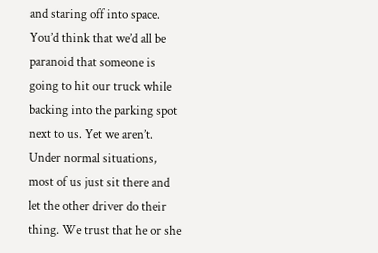and staring off into space. You’d think that we’d all be paranoid that someone is going to hit our truck while backing into the parking spot next to us. Yet we aren’t. Under normal situations, most of us just sit there and let the other driver do their thing. We trust that he or she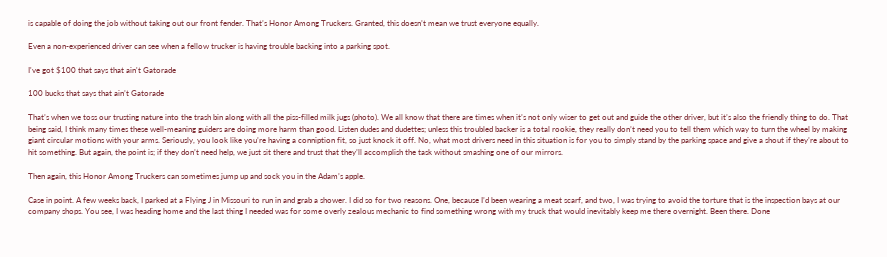is capable of doing the job without taking out our front fender. That’s Honor Among Truckers. Granted, this doesn’t mean we trust everyone equally.

Even a non-experienced driver can see when a fellow trucker is having trouble backing into a parking spot.

I've got $100 that says that ain't Gatorade

100 bucks that says that ain’t Gatorade

That’s when we toss our trusting nature into the trash bin along with all the piss-filled milk jugs (photo). We all know that there are times when it’s not only wiser to get out and guide the other driver, but it’s also the friendly thing to do. That being said, I think many times these well-meaning guiders are doing more harm than good. Listen dudes and dudettes; unless this troubled backer is a total rookie, they really don’t need you to tell them which way to turn the wheel by making giant circular motions with your arms. Seriously, you look like you’re having a conniption fit, so just knock it off. No, what most drivers need in this situation is for you to simply stand by the parking space and give a shout if they’re about to hit something. But again, the point is; if they don’t need help, we just sit there and trust that they’ll accomplish the task without smashing one of our mirrors.

Then again, this Honor Among Truckers can sometimes jump up and sock you in the Adam’s apple.

Case in point. A few weeks back, I parked at a Flying J in Missouri to run in and grab a shower. I did so for two reasons. One, because I’d been wearing a meat scarf, and two, I was trying to avoid the torture that is the inspection bays at our company shops. You see, I was heading home and the last thing I needed was for some overly zealous mechanic to find something wrong with my truck that would inevitably keep me there overnight. Been there. Done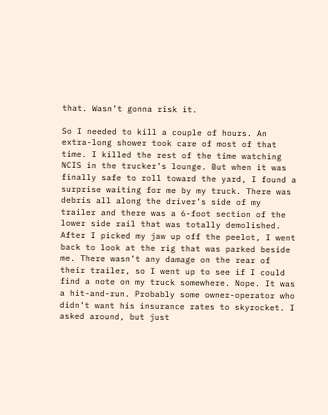that. Wasn’t gonna risk it.

So I needed to kill a couple of hours. An extra-long shower took care of most of that time. I killed the rest of the time watching NCIS in the trucker’s lounge. But when it was finally safe to roll toward the yard, I found a surprise waiting for me by my truck. There was debris all along the driver’s side of my trailer and there was a 6-foot section of the lower side rail that was totally demolished. After I picked my jaw up off the peelot, I went back to look at the rig that was parked beside me. There wasn’t any damage on the rear of their trailer, so I went up to see if I could find a note on my truck somewhere. Nope. It was a hit-and-run. Probably some owner-operator who didn’t want his insurance rates to skyrocket. I asked around, but just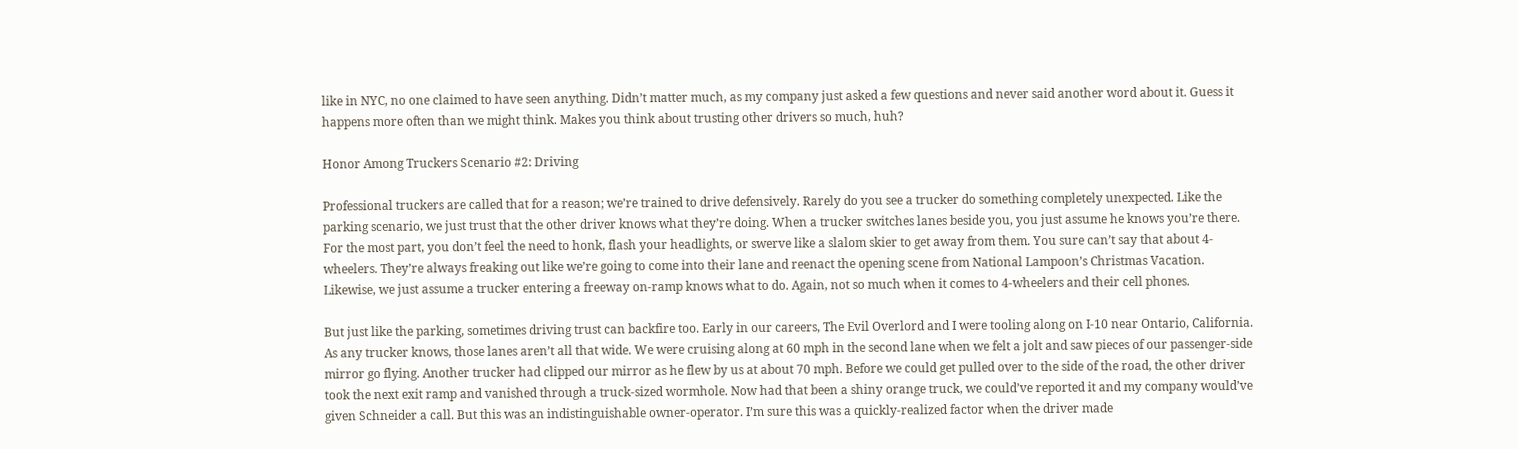like in NYC, no one claimed to have seen anything. Didn’t matter much, as my company just asked a few questions and never said another word about it. Guess it happens more often than we might think. Makes you think about trusting other drivers so much, huh?

Honor Among Truckers Scenario #2: Driving

Professional truckers are called that for a reason; we’re trained to drive defensively. Rarely do you see a trucker do something completely unexpected. Like the parking scenario, we just trust that the other driver knows what they’re doing. When a trucker switches lanes beside you, you just assume he knows you’re there. For the most part, you don’t feel the need to honk, flash your headlights, or swerve like a slalom skier to get away from them. You sure can’t say that about 4-wheelers. They’re always freaking out like we’re going to come into their lane and reenact the opening scene from National Lampoon’s Christmas Vacation. Likewise, we just assume a trucker entering a freeway on-ramp knows what to do. Again, not so much when it comes to 4-wheelers and their cell phones.

But just like the parking, sometimes driving trust can backfire too. Early in our careers, The Evil Overlord and I were tooling along on I-10 near Ontario, California. As any trucker knows, those lanes aren’t all that wide. We were cruising along at 60 mph in the second lane when we felt a jolt and saw pieces of our passenger-side mirror go flying. Another trucker had clipped our mirror as he flew by us at about 70 mph. Before we could get pulled over to the side of the road, the other driver took the next exit ramp and vanished through a truck-sized wormhole. Now had that been a shiny orange truck, we could’ve reported it and my company would’ve given Schneider a call. But this was an indistinguishable owner-operator. I’m sure this was a quickly-realized factor when the driver made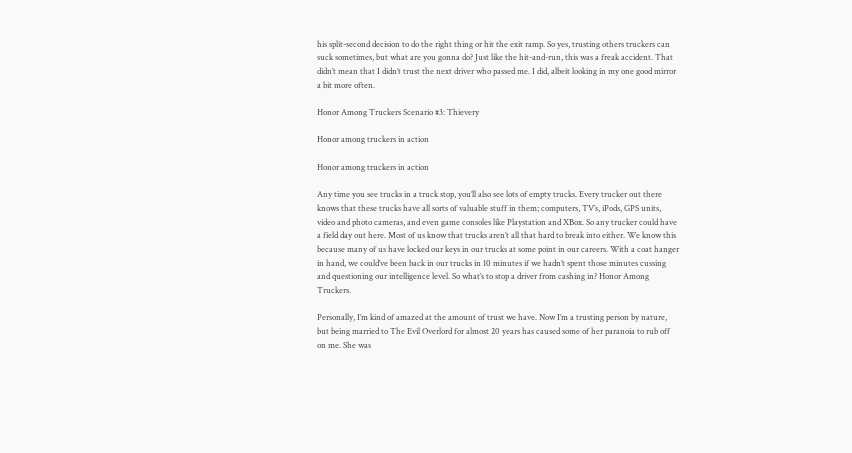his split-second decision to do the right thing or hit the exit ramp. So yes, trusting others truckers can suck sometimes, but what are you gonna do? Just like the hit-and-run, this was a freak accident. That didn’t mean that I didn’t trust the next driver who passed me. I did, albeit looking in my one good mirror a bit more often.

Honor Among Truckers Scenario #3: Thievery

Honor among truckers in action

Honor among truckers in action

Any time you see trucks in a truck stop, you’ll also see lots of empty trucks. Every trucker out there knows that these trucks have all sorts of valuable stuff in them; computers, TV’s, iPods, GPS units, video and photo cameras, and even game consoles like Playstation and XBox. So any trucker could have a field day out here. Most of us know that trucks aren’t all that hard to break into either. We know this because many of us have locked our keys in our trucks at some point in our careers. With a coat hanger in hand, we could’ve been back in our trucks in 10 minutes if we hadn’t spent those minutes cussing and questioning our intelligence level. So what’s to stop a driver from cashing in? Honor Among Truckers.

Personally, I’m kind of amazed at the amount of trust we have. Now I’m a trusting person by nature, but being married to The Evil Overlord for almost 20 years has caused some of her paranoia to rub off on me. She was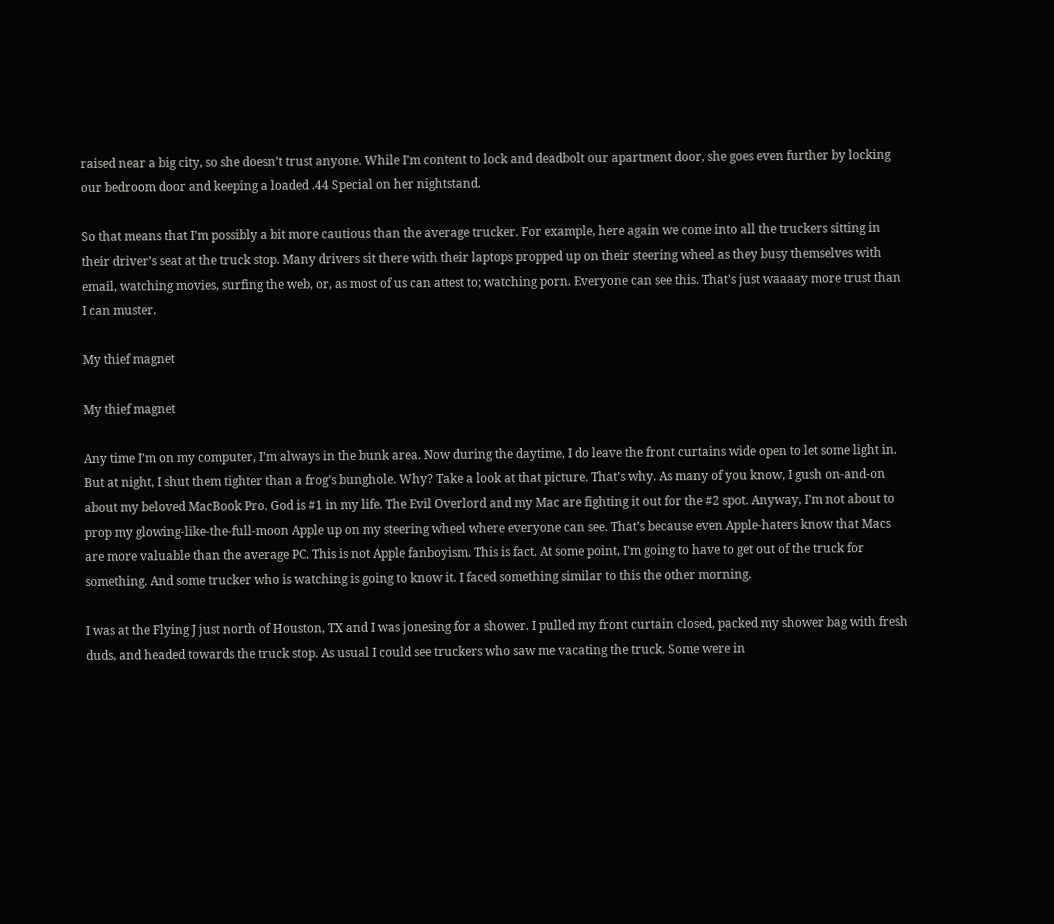raised near a big city, so she doesn’t trust anyone. While I’m content to lock and deadbolt our apartment door, she goes even further by locking our bedroom door and keeping a loaded .44 Special on her nightstand.

So that means that I’m possibly a bit more cautious than the average trucker. For example, here again we come into all the truckers sitting in their driver’s seat at the truck stop. Many drivers sit there with their laptops propped up on their steering wheel as they busy themselves with email, watching movies, surfing the web, or, as most of us can attest to; watching porn. Everyone can see this. That’s just waaaay more trust than I can muster.

My thief magnet

My thief magnet

Any time I’m on my computer, I’m always in the bunk area. Now during the daytime, I do leave the front curtains wide open to let some light in. But at night, I shut them tighter than a frog’s bunghole. Why? Take a look at that picture. That’s why. As many of you know, I gush on-and-on about my beloved MacBook Pro. God is #1 in my life. The Evil Overlord and my Mac are fighting it out for the #2 spot. Anyway, I’m not about to prop my glowing-like-the-full-moon Apple up on my steering wheel where everyone can see. That’s because even Apple-haters know that Macs are more valuable than the average PC. This is not Apple fanboyism. This is fact. At some point, I’m going to have to get out of the truck for something. And some trucker who is watching is going to know it. I faced something similar to this the other morning.

I was at the Flying J just north of Houston, TX and I was jonesing for a shower. I pulled my front curtain closed, packed my shower bag with fresh duds, and headed towards the truck stop. As usual I could see truckers who saw me vacating the truck. Some were in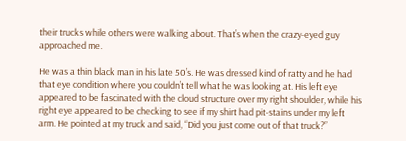their trucks while others were walking about. That’s when the crazy-eyed guy approached me.

He was a thin black man in his late 50’s. He was dressed kind of ratty and he had that eye condition where you couldn’t tell what he was looking at. His left eye appeared to be fascinated with the cloud structure over my right shoulder, while his right eye appeared to be checking to see if my shirt had pit-stains under my left arm. He pointed at my truck and said, “Did you just come out of that truck?”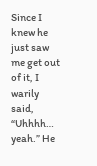Since I knew he just saw me get out of it, I warily said, “Uhhhh… yeah.” He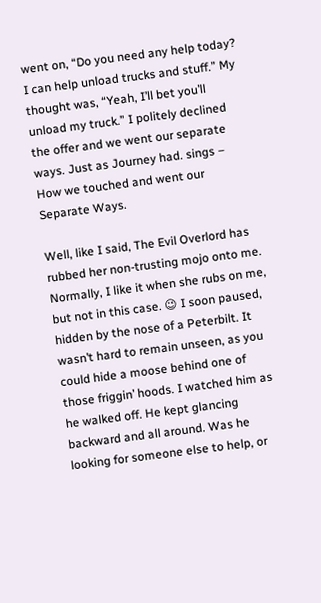went on, “Do you need any help today? I can help unload trucks and stuff.” My thought was, “Yeah, I’ll bet you’ll unload my truck.” I politely declined the offer and we went our separate ways. Just as Journey had. sings – How we touched and went our Separate Ways.

Well, like I said, The Evil Overlord has rubbed her non-trusting mojo onto me. Normally, I like it when she rubs on me, but not in this case. 😉 I soon paused, hidden by the nose of a Peterbilt. It wasn’t hard to remain unseen, as you could hide a moose behind one of those friggin’ hoods. I watched him as he walked off. He kept glancing backward and all around. Was he looking for someone else to help, or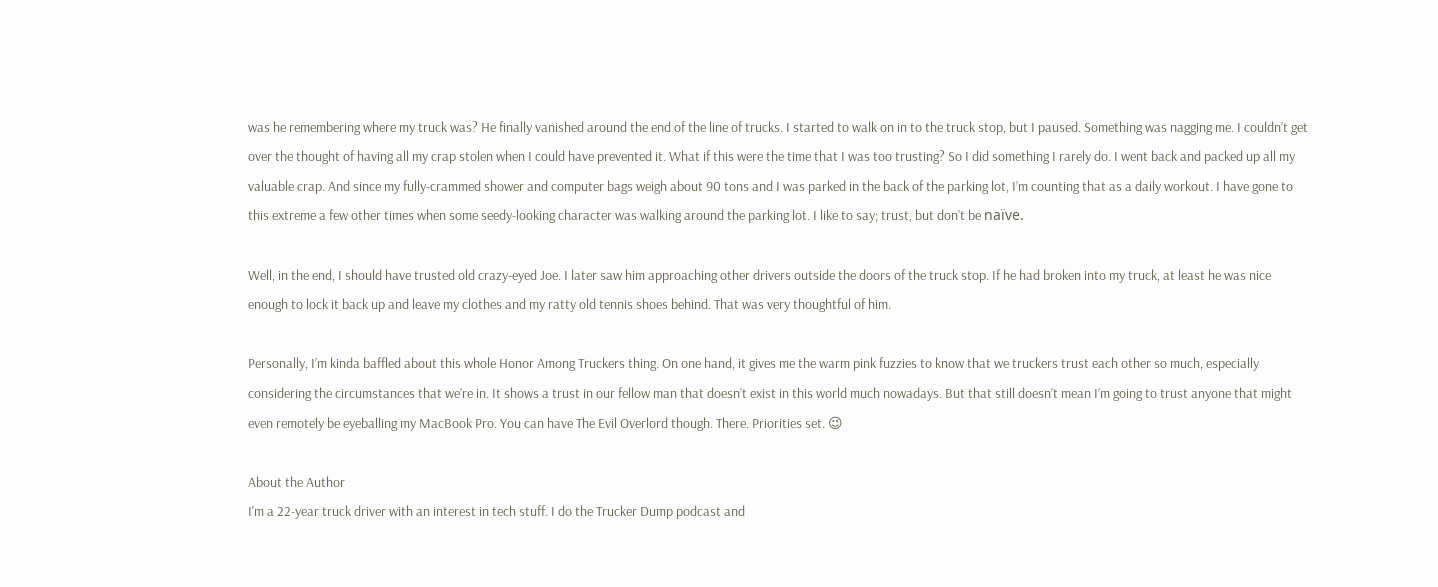was he remembering where my truck was? He finally vanished around the end of the line of trucks. I started to walk on in to the truck stop, but I paused. Something was nagging me. I couldn’t get over the thought of having all my crap stolen when I could have prevented it. What if this were the time that I was too trusting? So I did something I rarely do. I went back and packed up all my valuable crap. And since my fully-crammed shower and computer bags weigh about 90 tons and I was parked in the back of the parking lot, I’m counting that as a daily workout. I have gone to this extreme a few other times when some seedy-looking character was walking around the parking lot. I like to say; trust, but don’t be naïve.

Well, in the end, I should have trusted old crazy-eyed Joe. I later saw him approaching other drivers outside the doors of the truck stop. If he had broken into my truck, at least he was nice enough to lock it back up and leave my clothes and my ratty old tennis shoes behind. That was very thoughtful of him.

Personally, I’m kinda baffled about this whole Honor Among Truckers thing. On one hand, it gives me the warm pink fuzzies to know that we truckers trust each other so much, especially considering the circumstances that we’re in. It shows a trust in our fellow man that doesn’t exist in this world much nowadays. But that still doesn’t mean I’m going to trust anyone that might even remotely be eyeballing my MacBook Pro. You can have The Evil Overlord though. There. Priorities set. 😉

About the Author
I'm a 22-year truck driver with an interest in tech stuff. I do the Trucker Dump podcast and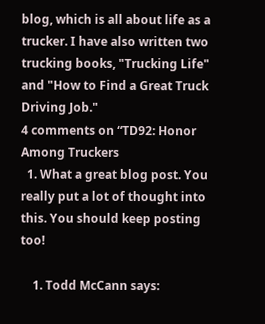blog, which is all about life as a trucker. I have also written two trucking books, "Trucking Life" and "How to Find a Great Truck Driving Job."
4 comments on “TD92: Honor Among Truckers
  1. What a great blog post. You really put a lot of thought into this. You should keep posting too!

    1. Todd McCann says: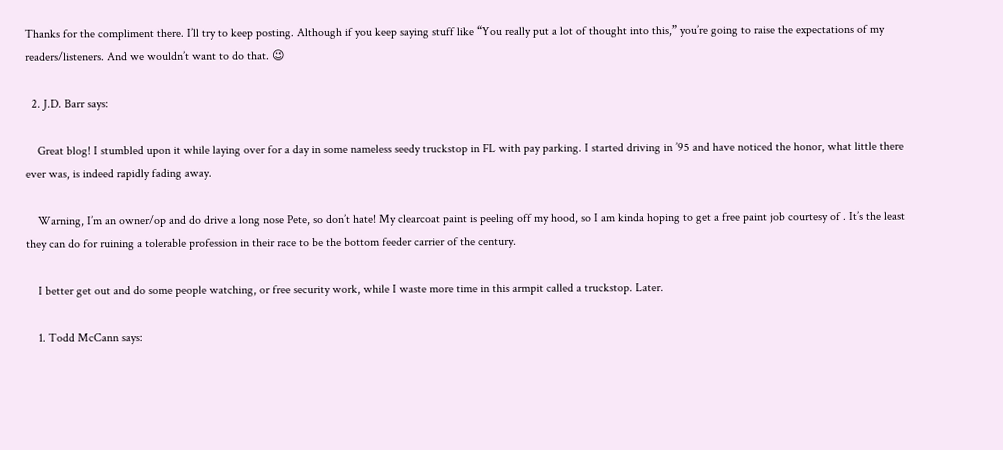Thanks for the compliment there. I’ll try to keep posting. Although if you keep saying stuff like “You really put a lot of thought into this,” you’re going to raise the expectations of my readers/listeners. And we wouldn’t want to do that. 😉

  2. J.D. Barr says:

    Great blog! I stumbled upon it while laying over for a day in some nameless seedy truckstop in FL with pay parking. I started driving in ’95 and have noticed the honor, what little there ever was, is indeed rapidly fading away.

    Warning, I’m an owner/op and do drive a long nose Pete, so don’t hate! My clearcoat paint is peeling off my hood, so I am kinda hoping to get a free paint job courtesy of . It’s the least they can do for ruining a tolerable profession in their race to be the bottom feeder carrier of the century.

    I better get out and do some people watching, or free security work, while I waste more time in this armpit called a truckstop. Later.

    1. Todd McCann says: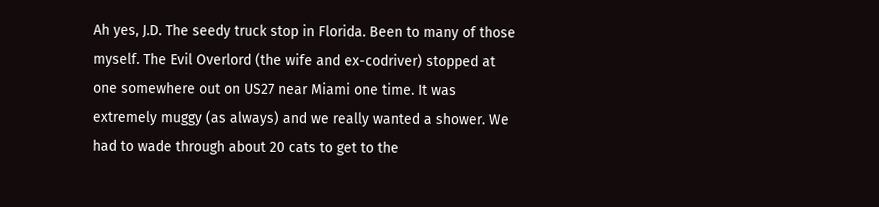Ah yes, J.D. The seedy truck stop in Florida. Been to many of those myself. The Evil Overlord (the wife and ex-codriver) stopped at one somewhere out on US27 near Miami one time. It was extremely muggy (as always) and we really wanted a shower. We had to wade through about 20 cats to get to the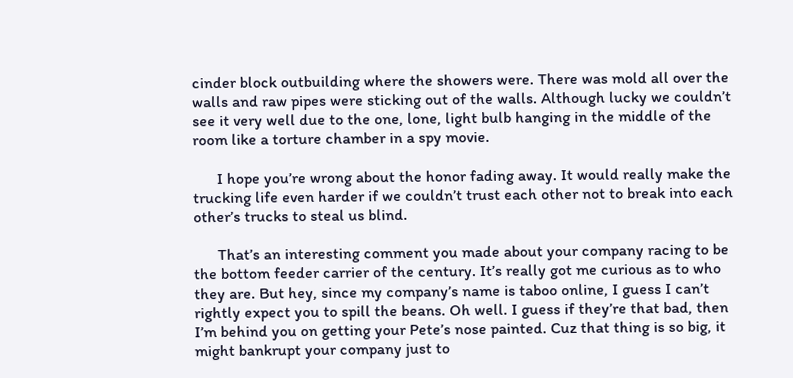cinder block outbuilding where the showers were. There was mold all over the walls and raw pipes were sticking out of the walls. Although lucky we couldn’t see it very well due to the one, lone, light bulb hanging in the middle of the room like a torture chamber in a spy movie.

      I hope you’re wrong about the honor fading away. It would really make the trucking life even harder if we couldn’t trust each other not to break into each other’s trucks to steal us blind.

      That’s an interesting comment you made about your company racing to be the bottom feeder carrier of the century. It’s really got me curious as to who they are. But hey, since my company’s name is taboo online, I guess I can’t rightly expect you to spill the beans. Oh well. I guess if they’re that bad, then I’m behind you on getting your Pete’s nose painted. Cuz that thing is so big, it might bankrupt your company just to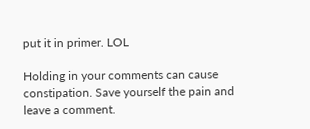put it in primer. LOL

Holding in your comments can cause constipation. Save yourself the pain and leave a comment.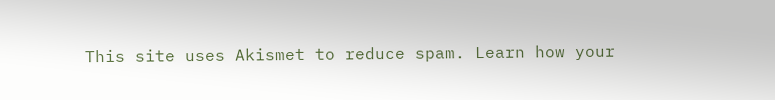This site uses Akismet to reduce spam. Learn how your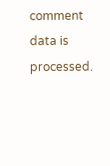comment data is processed.